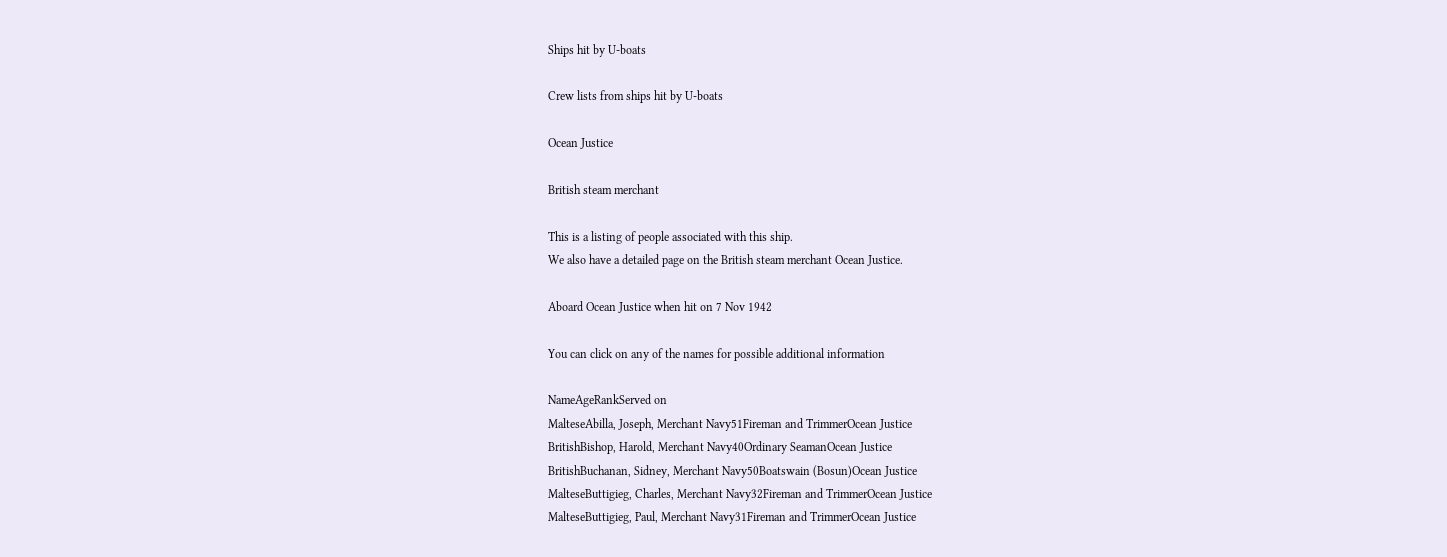Ships hit by U-boats

Crew lists from ships hit by U-boats

Ocean Justice

British steam merchant

This is a listing of people associated with this ship.
We also have a detailed page on the British steam merchant Ocean Justice.

Aboard Ocean Justice when hit on 7 Nov 1942

You can click on any of the names for possible additional information

NameAgeRankServed on
MalteseAbilla, Joseph, Merchant Navy51Fireman and TrimmerOcean Justice
BritishBishop, Harold, Merchant Navy40Ordinary SeamanOcean Justice
BritishBuchanan, Sidney, Merchant Navy50Boatswain (Bosun)Ocean Justice
MalteseButtigieg, Charles, Merchant Navy32Fireman and TrimmerOcean Justice
MalteseButtigieg, Paul, Merchant Navy31Fireman and TrimmerOcean Justice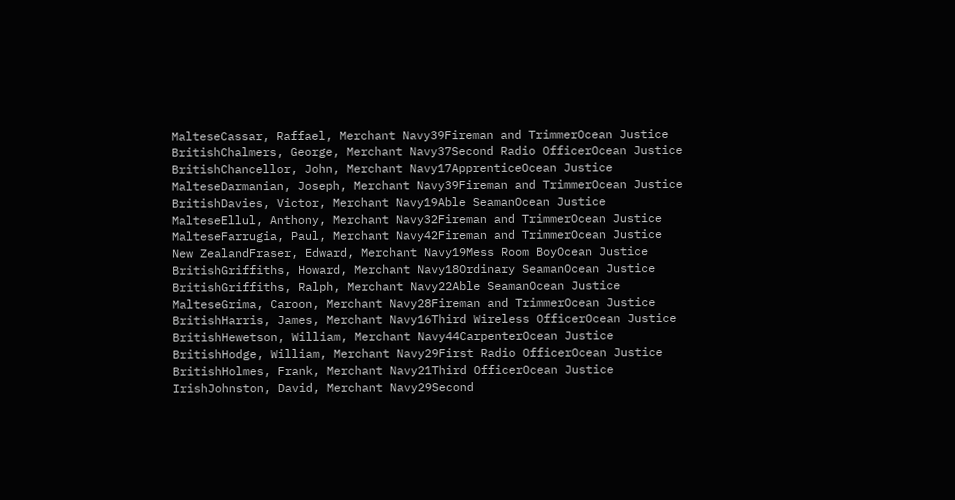MalteseCassar, Raffael, Merchant Navy39Fireman and TrimmerOcean Justice
BritishChalmers, George, Merchant Navy37Second Radio OfficerOcean Justice
BritishChancellor, John, Merchant Navy17ApprenticeOcean Justice
MalteseDarmanian, Joseph, Merchant Navy39Fireman and TrimmerOcean Justice
BritishDavies, Victor, Merchant Navy19Able SeamanOcean Justice
MalteseEllul, Anthony, Merchant Navy32Fireman and TrimmerOcean Justice
MalteseFarrugia, Paul, Merchant Navy42Fireman and TrimmerOcean Justice
New ZealandFraser, Edward, Merchant Navy19Mess Room BoyOcean Justice
BritishGriffiths, Howard, Merchant Navy18Ordinary SeamanOcean Justice
BritishGriffiths, Ralph, Merchant Navy22Able SeamanOcean Justice
MalteseGrima, Caroon, Merchant Navy28Fireman and TrimmerOcean Justice
BritishHarris, James, Merchant Navy16Third Wireless OfficerOcean Justice
BritishHewetson, William, Merchant Navy44CarpenterOcean Justice
BritishHodge, William, Merchant Navy29First Radio OfficerOcean Justice
BritishHolmes, Frank, Merchant Navy21Third OfficerOcean Justice
IrishJohnston, David, Merchant Navy29Second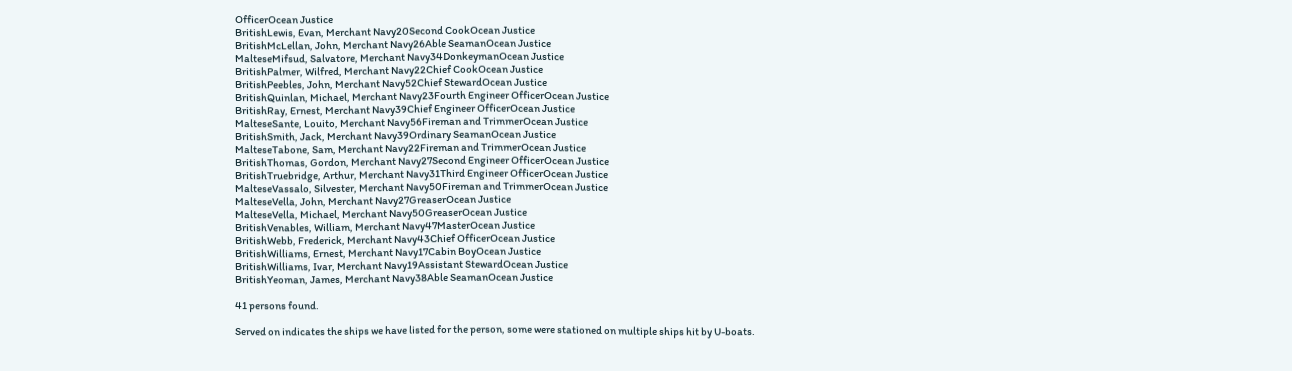OfficerOcean Justice
BritishLewis, Evan, Merchant Navy20Second CookOcean Justice
BritishMcLellan, John, Merchant Navy26Able SeamanOcean Justice
MalteseMifsud, Salvatore, Merchant Navy34DonkeymanOcean Justice
BritishPalmer, Wilfred, Merchant Navy22Chief CookOcean Justice
BritishPeebles, John, Merchant Navy52Chief StewardOcean Justice
BritishQuinlan, Michael, Merchant Navy23Fourth Engineer OfficerOcean Justice
BritishRay, Ernest, Merchant Navy39Chief Engineer OfficerOcean Justice
MalteseSante, Louito, Merchant Navy56Fireman and TrimmerOcean Justice
BritishSmith, Jack, Merchant Navy39Ordinary SeamanOcean Justice
MalteseTabone, Sam, Merchant Navy22Fireman and TrimmerOcean Justice
BritishThomas, Gordon, Merchant Navy27Second Engineer OfficerOcean Justice
BritishTruebridge, Arthur, Merchant Navy31Third Engineer OfficerOcean Justice
MalteseVassalo, Silvester, Merchant Navy50Fireman and TrimmerOcean Justice
MalteseVella, John, Merchant Navy27GreaserOcean Justice
MalteseVella, Michael, Merchant Navy50GreaserOcean Justice
BritishVenables, William, Merchant Navy47MasterOcean Justice
BritishWebb, Frederick, Merchant Navy43Chief OfficerOcean Justice
BritishWilliams, Ernest, Merchant Navy17Cabin BoyOcean Justice
BritishWilliams, Ivar, Merchant Navy19Assistant StewardOcean Justice
BritishYeoman, James, Merchant Navy38Able SeamanOcean Justice

41 persons found.

Served on indicates the ships we have listed for the person, some were stationed on multiple ships hit by U-boats.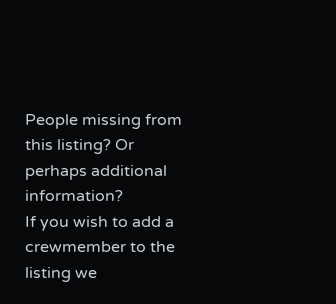People missing from this listing? Or perhaps additional information?
If you wish to add a crewmember to the listing we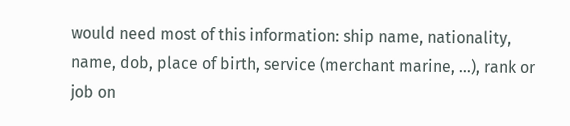would need most of this information: ship name, nationality, name, dob, place of birth, service (merchant marine, ...), rank or job on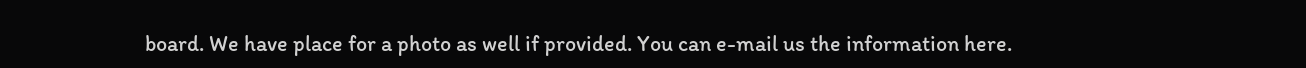board. We have place for a photo as well if provided. You can e-mail us the information here.